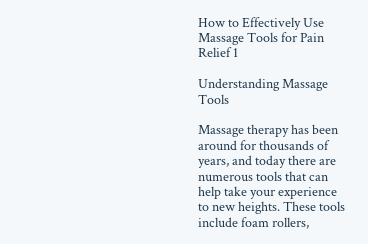How to Effectively Use Massage Tools for Pain Relief 1

Understanding Massage Tools

Massage therapy has been around for thousands of years, and today there are numerous tools that can help take your experience to new heights. These tools include foam rollers,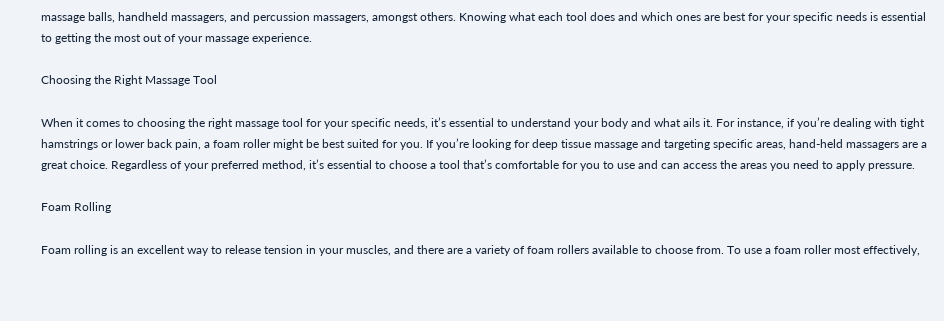massage balls, handheld massagers, and percussion massagers, amongst others. Knowing what each tool does and which ones are best for your specific needs is essential to getting the most out of your massage experience.

Choosing the Right Massage Tool

When it comes to choosing the right massage tool for your specific needs, it’s essential to understand your body and what ails it. For instance, if you’re dealing with tight hamstrings or lower back pain, a foam roller might be best suited for you. If you’re looking for deep tissue massage and targeting specific areas, hand-held massagers are a great choice. Regardless of your preferred method, it’s essential to choose a tool that’s comfortable for you to use and can access the areas you need to apply pressure.

Foam Rolling

Foam rolling is an excellent way to release tension in your muscles, and there are a variety of foam rollers available to choose from. To use a foam roller most effectively,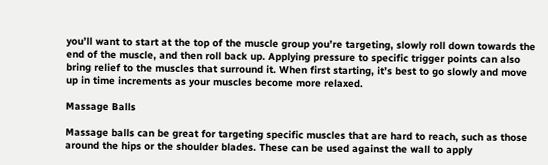you’ll want to start at the top of the muscle group you’re targeting, slowly roll down towards the end of the muscle, and then roll back up. Applying pressure to specific trigger points can also bring relief to the muscles that surround it. When first starting, it’s best to go slowly and move up in time increments as your muscles become more relaxed.

Massage Balls

Massage balls can be great for targeting specific muscles that are hard to reach, such as those around the hips or the shoulder blades. These can be used against the wall to apply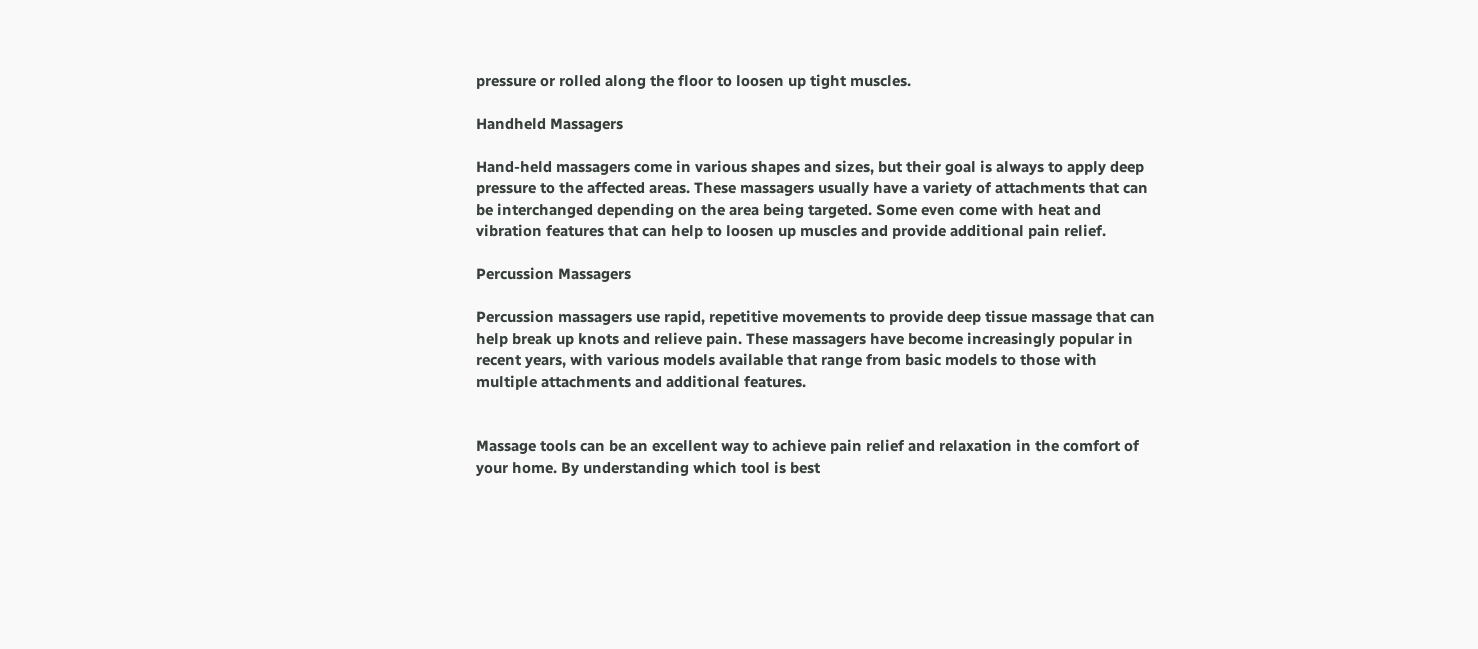pressure or rolled along the floor to loosen up tight muscles.

Handheld Massagers

Hand-held massagers come in various shapes and sizes, but their goal is always to apply deep pressure to the affected areas. These massagers usually have a variety of attachments that can be interchanged depending on the area being targeted. Some even come with heat and vibration features that can help to loosen up muscles and provide additional pain relief.

Percussion Massagers

Percussion massagers use rapid, repetitive movements to provide deep tissue massage that can help break up knots and relieve pain. These massagers have become increasingly popular in recent years, with various models available that range from basic models to those with multiple attachments and additional features.


Massage tools can be an excellent way to achieve pain relief and relaxation in the comfort of your home. By understanding which tool is best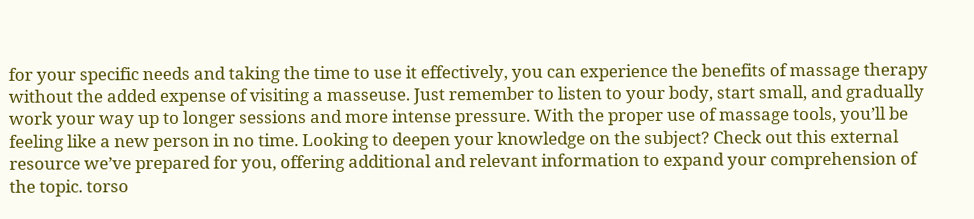for your specific needs and taking the time to use it effectively, you can experience the benefits of massage therapy without the added expense of visiting a masseuse. Just remember to listen to your body, start small, and gradually work your way up to longer sessions and more intense pressure. With the proper use of massage tools, you’ll be feeling like a new person in no time. Looking to deepen your knowledge on the subject? Check out this external resource we’ve prepared for you, offering additional and relevant information to expand your comprehension of the topic. torso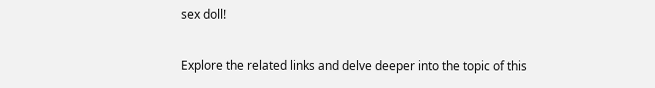sex doll!

Explore the related links and delve deeper into the topic of this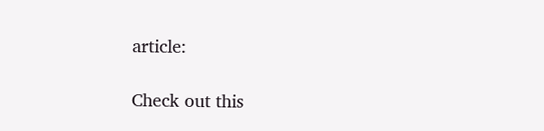article:

Check out this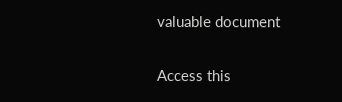valuable document

Access this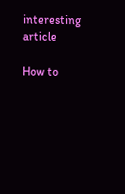interesting article

How to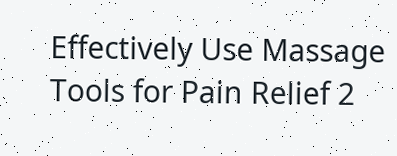Effectively Use Massage Tools for Pain Relief 2